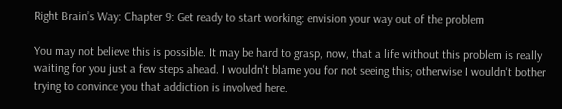Right Brain’s Way: Chapter 9: Get ready to start working: envision your way out of the problem

You may not believe this is possible. It may be hard to grasp, now, that a life without this problem is really waiting for you just a few steps ahead. I wouldn't blame you for not seeing this; otherwise I wouldn't bother trying to convince you that addiction is involved here.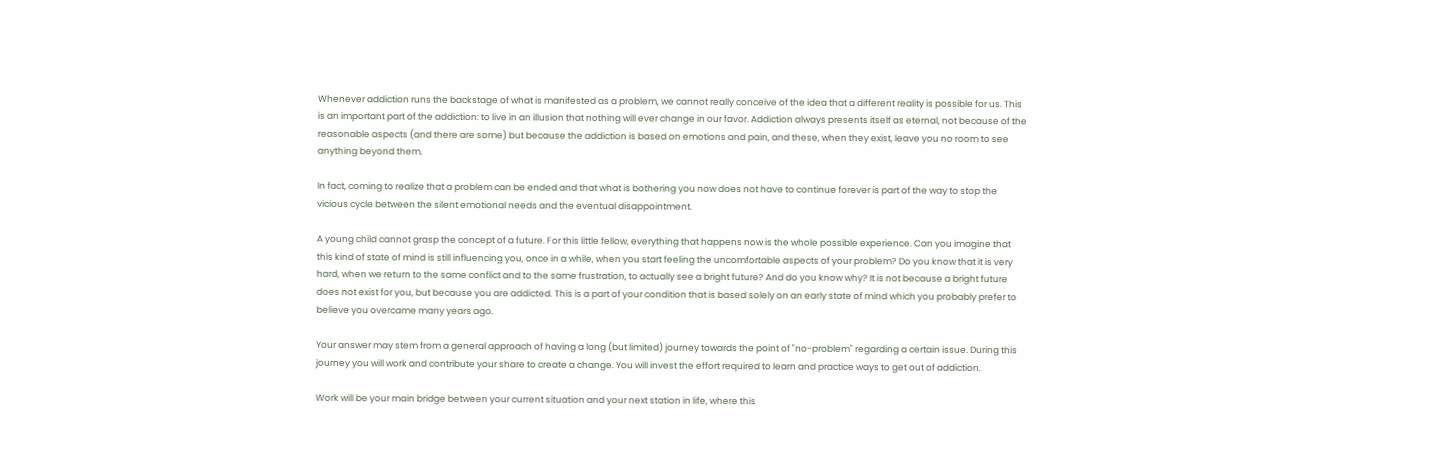Whenever addiction runs the backstage of what is manifested as a problem, we cannot really conceive of the idea that a different reality is possible for us. This is an important part of the addiction: to live in an illusion that nothing will ever change in our favor. Addiction always presents itself as eternal, not because of the reasonable aspects (and there are some) but because the addiction is based on emotions and pain, and these, when they exist, leave you no room to see anything beyond them.

In fact, coming to realize that a problem can be ended and that what is bothering you now does not have to continue forever is part of the way to stop the vicious cycle between the silent emotional needs and the eventual disappointment.

A young child cannot grasp the concept of a future. For this little fellow, everything that happens now is the whole possible experience. Can you imagine that this kind of state of mind is still influencing you, once in a while, when you start feeling the uncomfortable aspects of your problem? Do you know that it is very hard, when we return to the same conflict and to the same frustration, to actually see a bright future? And do you know why? It is not because a bright future does not exist for you, but because you are addicted. This is a part of your condition that is based solely on an early state of mind which you probably prefer to believe you overcame many years ago.

Your answer may stem from a general approach of having a long (but limited) journey towards the point of "no-problem" regarding a certain issue. During this journey you will work and contribute your share to create a change. You will invest the effort required to learn and practice ways to get out of addiction.

Work will be your main bridge between your current situation and your next station in life, where this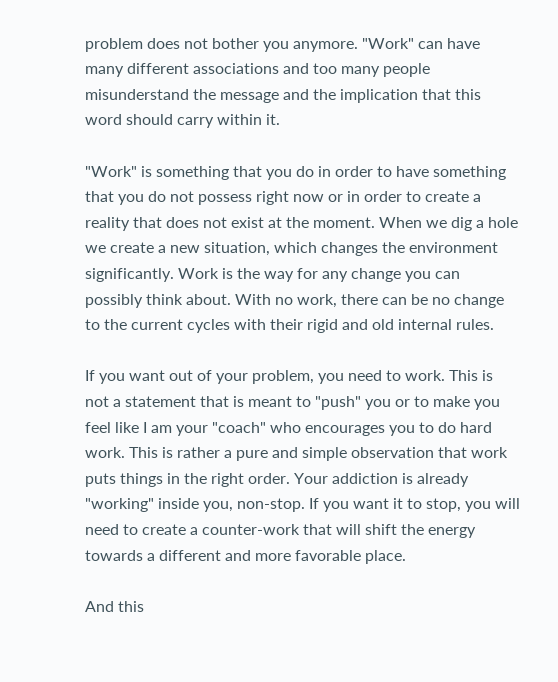problem does not bother you anymore. "Work" can have many different associations and too many people misunderstand the message and the implication that this word should carry within it.

"Work" is something that you do in order to have something that you do not possess right now or in order to create a reality that does not exist at the moment. When we dig a hole we create a new situation, which changes the environment significantly. Work is the way for any change you can possibly think about. With no work, there can be no change to the current cycles with their rigid and old internal rules.

If you want out of your problem, you need to work. This is not a statement that is meant to "push" you or to make you feel like I am your "coach" who encourages you to do hard work. This is rather a pure and simple observation that work puts things in the right order. Your addiction is already "working" inside you, non-stop. If you want it to stop, you will need to create a counter-work that will shift the energy towards a different and more favorable place.

And this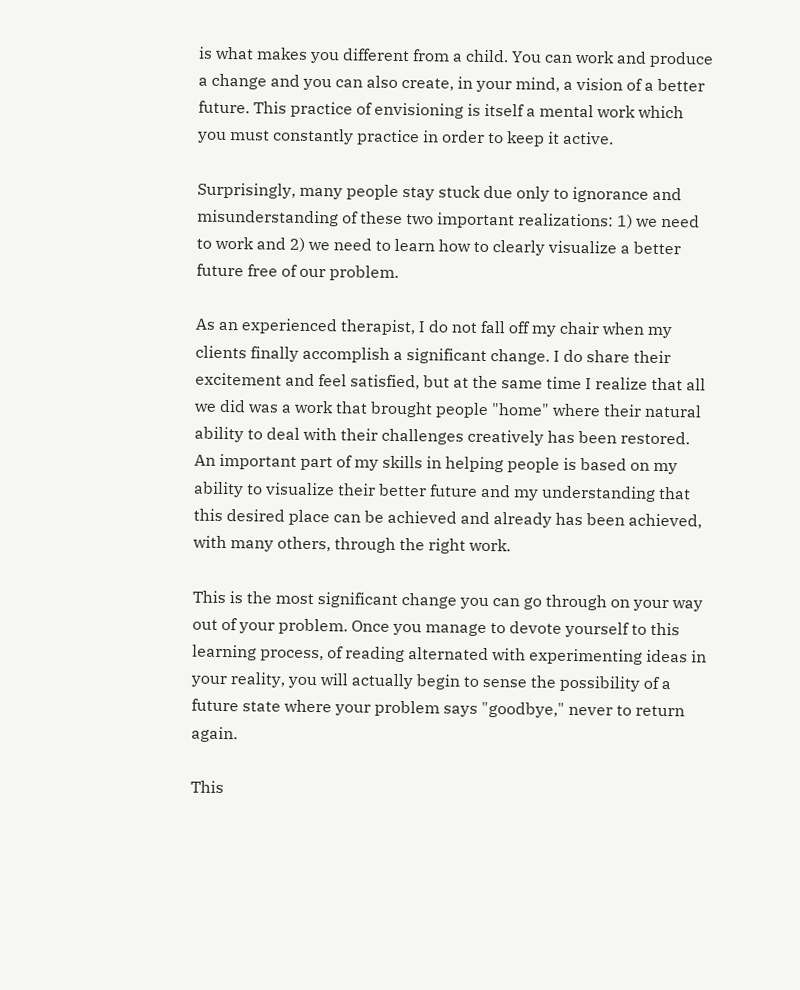is what makes you different from a child. You can work and produce a change and you can also create, in your mind, a vision of a better future. This practice of envisioning is itself a mental work which you must constantly practice in order to keep it active.

Surprisingly, many people stay stuck due only to ignorance and misunderstanding of these two important realizations: 1) we need to work and 2) we need to learn how to clearly visualize a better future free of our problem.

As an experienced therapist, I do not fall off my chair when my clients finally accomplish a significant change. I do share their excitement and feel satisfied, but at the same time I realize that all we did was a work that brought people "home" where their natural ability to deal with their challenges creatively has been restored. An important part of my skills in helping people is based on my ability to visualize their better future and my understanding that this desired place can be achieved and already has been achieved, with many others, through the right work.

This is the most significant change you can go through on your way out of your problem. Once you manage to devote yourself to this learning process, of reading alternated with experimenting ideas in your reality, you will actually begin to sense the possibility of a future state where your problem says "goodbye," never to return again.

This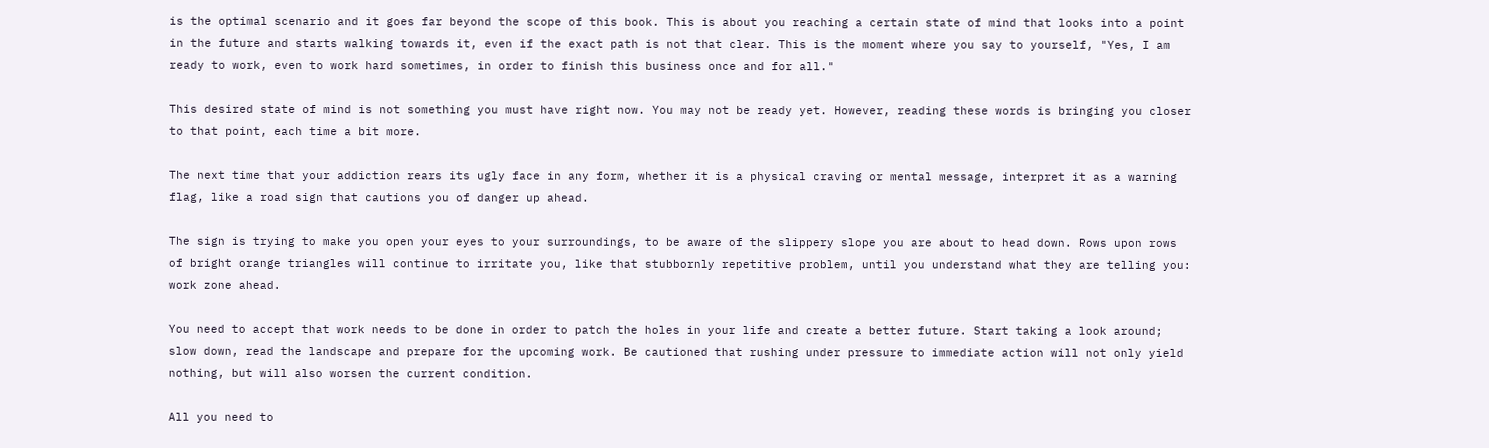is the optimal scenario and it goes far beyond the scope of this book. This is about you reaching a certain state of mind that looks into a point in the future and starts walking towards it, even if the exact path is not that clear. This is the moment where you say to yourself, "Yes, I am ready to work, even to work hard sometimes, in order to finish this business once and for all."

This desired state of mind is not something you must have right now. You may not be ready yet. However, reading these words is bringing you closer to that point, each time a bit more.

The next time that your addiction rears its ugly face in any form, whether it is a physical craving or mental message, interpret it as a warning flag, like a road sign that cautions you of danger up ahead.

The sign is trying to make you open your eyes to your surroundings, to be aware of the slippery slope you are about to head down. Rows upon rows of bright orange triangles will continue to irritate you, like that stubbornly repetitive problem, until you understand what they are telling you: work zone ahead.

You need to accept that work needs to be done in order to patch the holes in your life and create a better future. Start taking a look around; slow down, read the landscape and prepare for the upcoming work. Be cautioned that rushing under pressure to immediate action will not only yield nothing, but will also worsen the current condition.

All you need to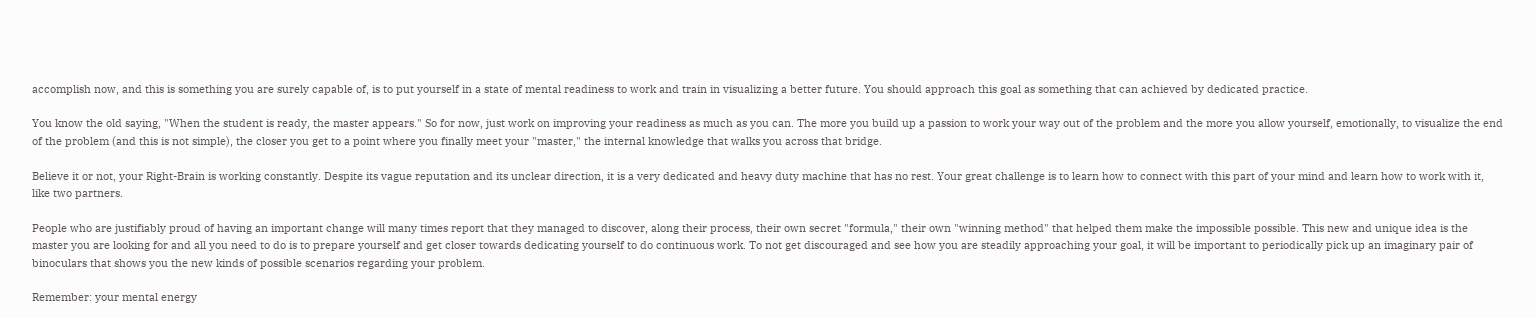accomplish now, and this is something you are surely capable of, is to put yourself in a state of mental readiness to work and train in visualizing a better future. You should approach this goal as something that can achieved by dedicated practice.

You know the old saying, "When the student is ready, the master appears." So for now, just work on improving your readiness as much as you can. The more you build up a passion to work your way out of the problem and the more you allow yourself, emotionally, to visualize the end of the problem (and this is not simple), the closer you get to a point where you finally meet your "master," the internal knowledge that walks you across that bridge.

Believe it or not, your Right-Brain is working constantly. Despite its vague reputation and its unclear direction, it is a very dedicated and heavy duty machine that has no rest. Your great challenge is to learn how to connect with this part of your mind and learn how to work with it, like two partners.

People who are justifiably proud of having an important change will many times report that they managed to discover, along their process, their own secret "formula," their own "winning method" that helped them make the impossible possible. This new and unique idea is the master you are looking for and all you need to do is to prepare yourself and get closer towards dedicating yourself to do continuous work. To not get discouraged and see how you are steadily approaching your goal, it will be important to periodically pick up an imaginary pair of binoculars that shows you the new kinds of possible scenarios regarding your problem.

Remember: your mental energy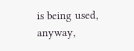is being used, anyway,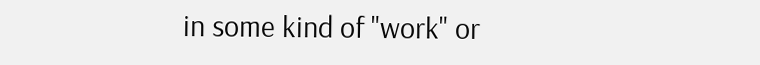in some kind of "work" or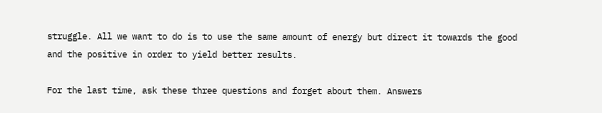struggle. All we want to do is to use the same amount of energy but direct it towards the good and the positive in order to yield better results.

For the last time, ask these three questions and forget about them. Answers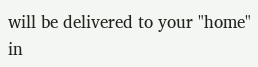will be delivered to your "home" in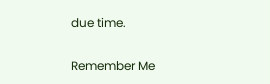due time.

Remember Me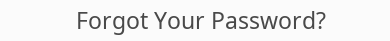Forgot Your Password?